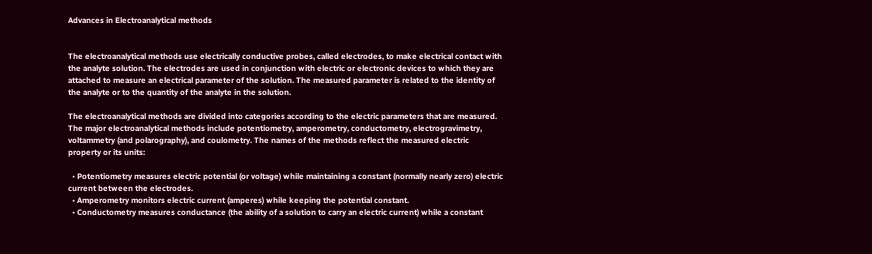Advances in Electroanalytical methods


The electroanalytical methods use electrically conductive probes, called electrodes, to make electrical contact with the analyte solution. The electrodes are used in conjunction with electric or electronic devices to which they are attached to measure an electrical parameter of the solution. The measured parameter is related to the identity of the analyte or to the quantity of the analyte in the solution.

The electroanalytical methods are divided into categories according to the electric parameters that are measured. The major electroanalytical methods include potentiometry, amperometry, conductometry, electrogravimetry, voltammetry (and polarography), and coulometry. The names of the methods reflect the measured electric property or its units:

  • Potentiometry measures electric potential (or voltage) while maintaining a constant (normally nearly zero) electric current between the electrodes.
  • Amperometry monitors electric current (amperes) while keeping the potential constant.
  • Conductometry measures conductance (the ability of a solution to carry an electric current) while a constant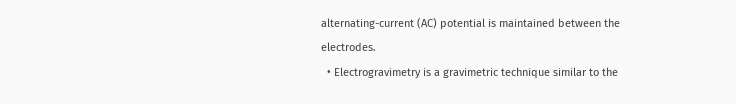alternating-current (AC) potential is maintained between the electrodes.
  • Electrogravimetry is a gravimetric technique similar to the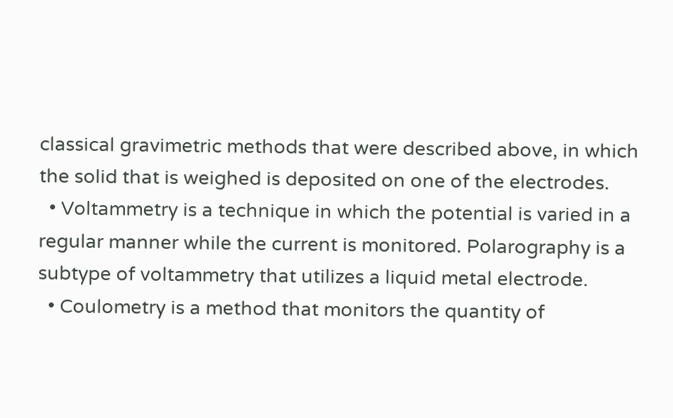classical gravimetric methods that were described above, in which the solid that is weighed is deposited on one of the electrodes.
  • Voltammetry is a technique in which the potential is varied in a regular manner while the current is monitored. Polarography is a subtype of voltammetry that utilizes a liquid metal electrode.
  • Coulometry is a method that monitors the quantity of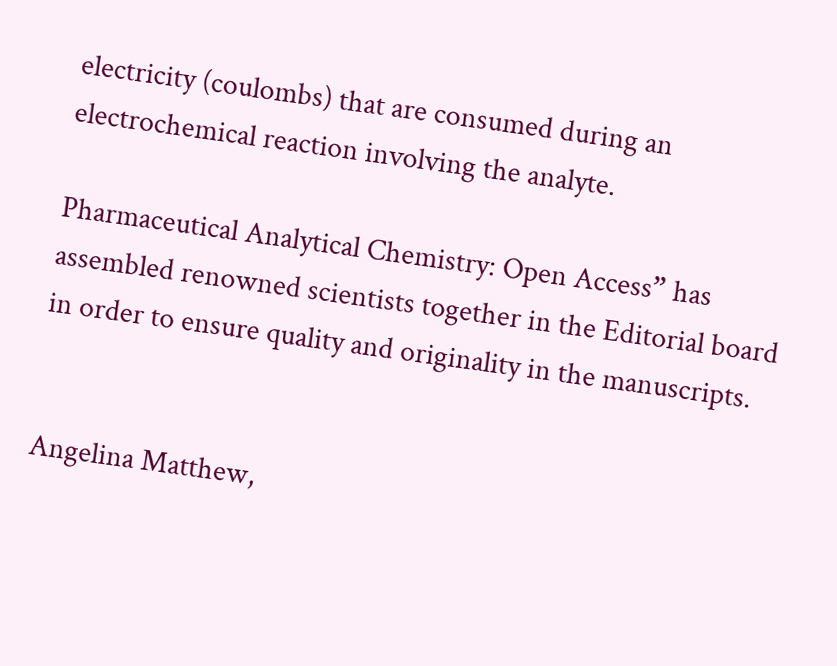electricity (coulombs) that are consumed during an electrochemical reaction involving the analyte.

Pharmaceutical Analytical Chemistry: Open Access” has assembled renowned scientists together in the Editorial board in order to ensure quality and originality in the manuscripts.


Angelina Matthew,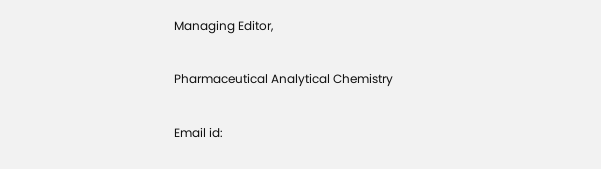Managing Editor,

Pharmaceutical Analytical Chemistry

Email id: